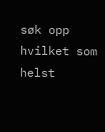søk opp hvilket som helst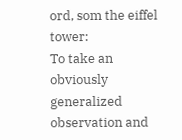ord, som the eiffel tower:
To take an obviously generalized observation and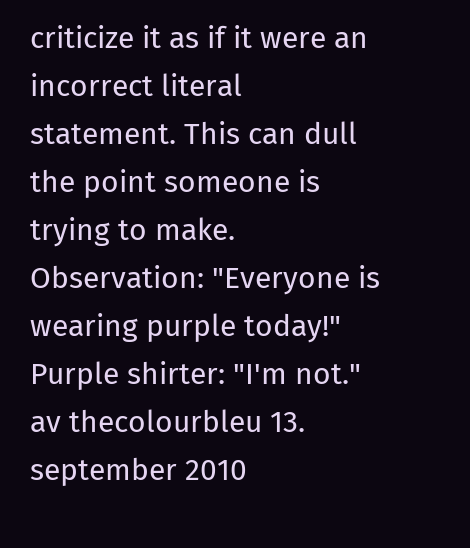criticize it as if it were an incorrect literal statement. This can dull the point someone is trying to make.
Observation: "Everyone is wearing purple today!"
Purple shirter: "I'm not."
av thecolourbleu 13. september 2010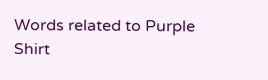Words related to Purple Shirt